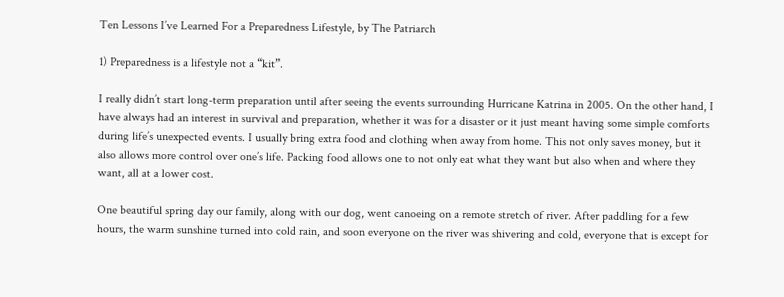Ten Lessons I’ve Learned For a Preparedness Lifestyle, by The Patriarch

1) Preparedness is a lifestyle not a “kit”.

I really didn’t start long-term preparation until after seeing the events surrounding Hurricane Katrina in 2005. On the other hand, I have always had an interest in survival and preparation, whether it was for a disaster or it just meant having some simple comforts during life’s unexpected events. I usually bring extra food and clothing when away from home. This not only saves money, but it also allows more control over one’s life. Packing food allows one to not only eat what they want but also when and where they want, all at a lower cost.

One beautiful spring day our family, along with our dog, went canoeing on a remote stretch of river. After paddling for a few hours, the warm sunshine turned into cold rain, and soon everyone on the river was shivering and cold, everyone that is except for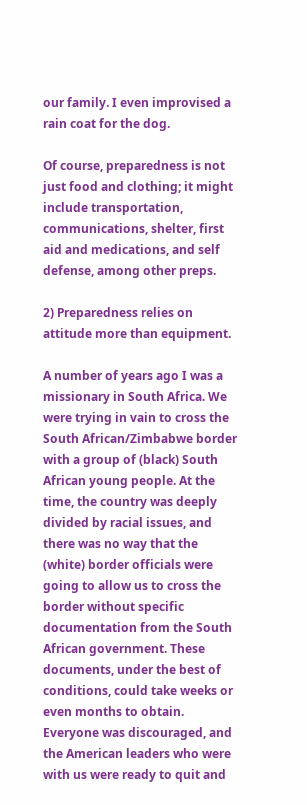our family. I even improvised a rain coat for the dog.

Of course, preparedness is not just food and clothing; it might include transportation, communications, shelter, first aid and medications, and self defense, among other preps.

2) Preparedness relies on attitude more than equipment.

A number of years ago I was a missionary in South Africa. We were trying in vain to cross the South African/Zimbabwe border with a group of (black) South African young people. At the time, the country was deeply divided by racial issues, and there was no way that the (white) border officials were going to allow us to cross the border without specific documentation from the South African government. These documents, under the best of conditions, could take weeks or even months to obtain. Everyone was discouraged, and the American leaders who were with us were ready to quit and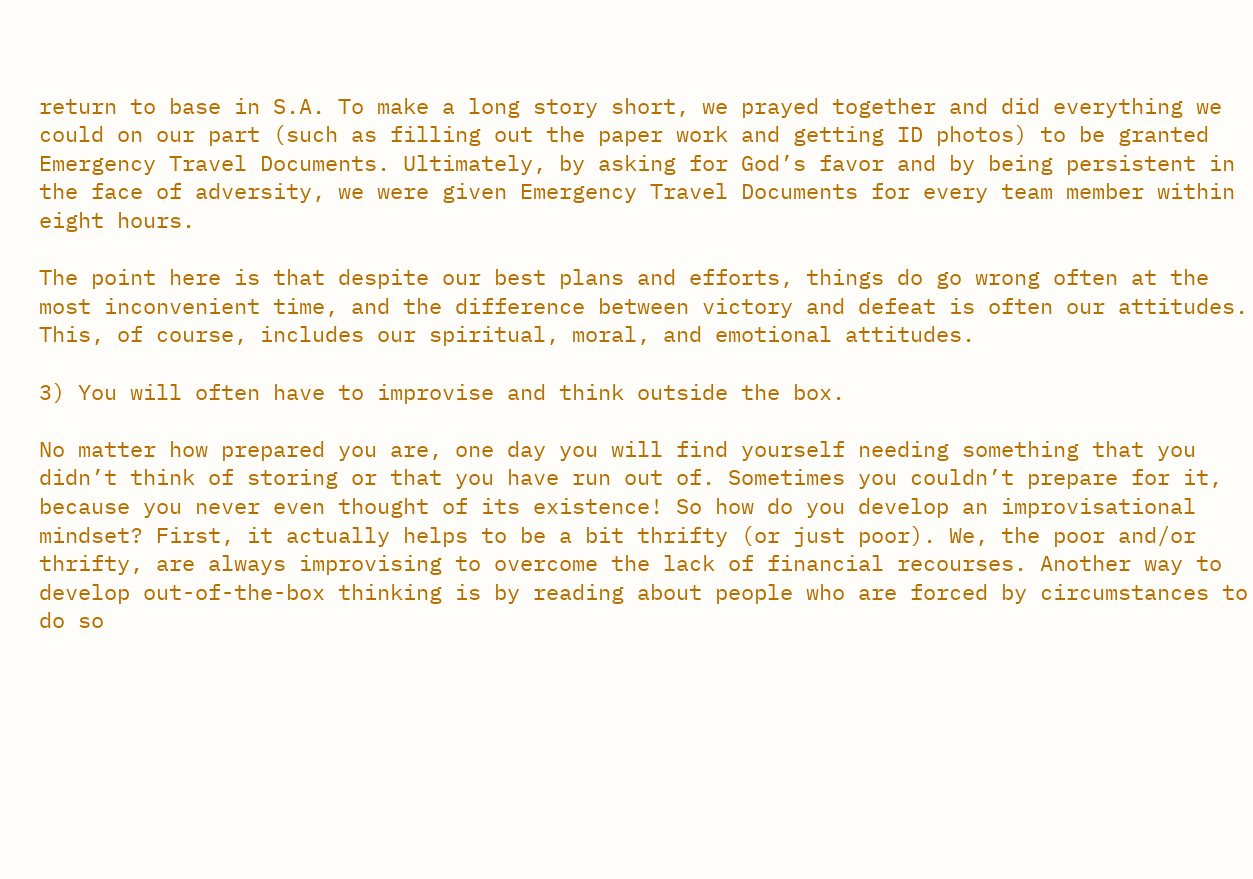return to base in S.A. To make a long story short, we prayed together and did everything we could on our part (such as filling out the paper work and getting ID photos) to be granted Emergency Travel Documents. Ultimately, by asking for God’s favor and by being persistent in the face of adversity, we were given Emergency Travel Documents for every team member within eight hours.

The point here is that despite our best plans and efforts, things do go wrong often at the most inconvenient time, and the difference between victory and defeat is often our attitudes. This, of course, includes our spiritual, moral, and emotional attitudes.

3) You will often have to improvise and think outside the box.

No matter how prepared you are, one day you will find yourself needing something that you didn’t think of storing or that you have run out of. Sometimes you couldn’t prepare for it, because you never even thought of its existence! So how do you develop an improvisational mindset? First, it actually helps to be a bit thrifty (or just poor). We, the poor and/or thrifty, are always improvising to overcome the lack of financial recourses. Another way to develop out-of-the-box thinking is by reading about people who are forced by circumstances to do so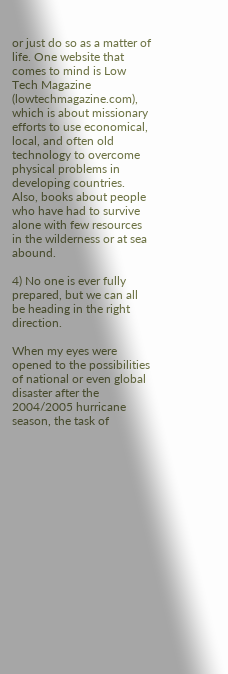or just do so as a matter of life. One website that comes to mind is Low Tech Magazine (lowtechmagazine.com), which is about missionary efforts to use economical, local, and often old technology to overcome physical problems in developing countries. Also, books about people who have had to survive alone with few resources in the wilderness or at sea abound.

4) No one is ever fully prepared, but we can all be heading in the right direction.

When my eyes were opened to the possibilities of national or even global disaster after the 2004/2005 hurricane season, the task of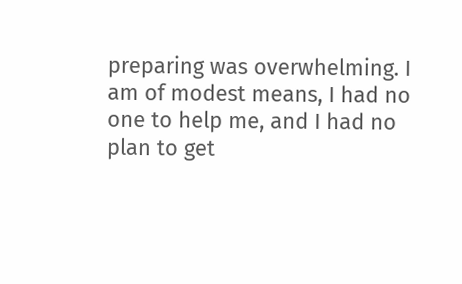preparing was overwhelming. I am of modest means, I had no one to help me, and I had no plan to get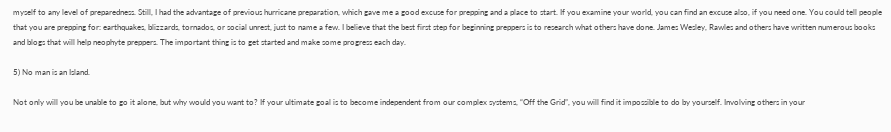myself to any level of preparedness. Still, I had the advantage of previous hurricane preparation, which gave me a good excuse for prepping and a place to start. If you examine your world, you can find an excuse also, if you need one. You could tell people that you are prepping for: earthquakes, blizzards, tornados, or social unrest, just to name a few. I believe that the best first step for beginning preppers is to research what others have done. James Wesley, Rawles and others have written numerous books and blogs that will help neophyte preppers. The important thing is to get started and make some progress each day.

5) No man is an Island.

Not only will you be unable to go it alone, but why would you want to? If your ultimate goal is to become independent from our complex systems, “Off the Grid”, you will find it impossible to do by yourself. Involving others in your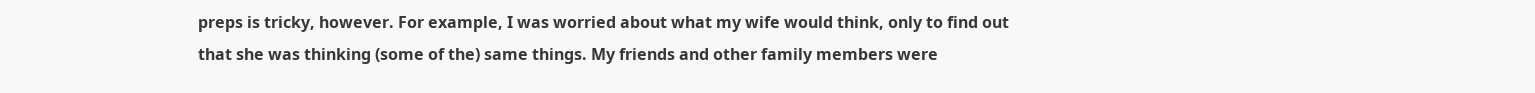preps is tricky, however. For example, I was worried about what my wife would think, only to find out that she was thinking (some of the) same things. My friends and other family members were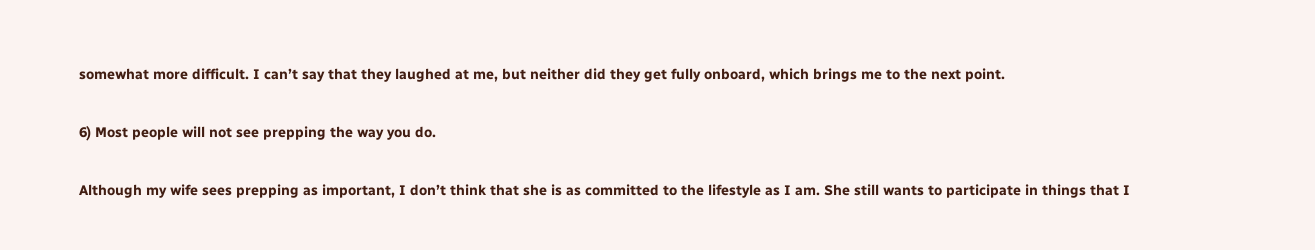somewhat more difficult. I can’t say that they laughed at me, but neither did they get fully onboard, which brings me to the next point.

6) Most people will not see prepping the way you do.

Although my wife sees prepping as important, I don’t think that she is as committed to the lifestyle as I am. She still wants to participate in things that I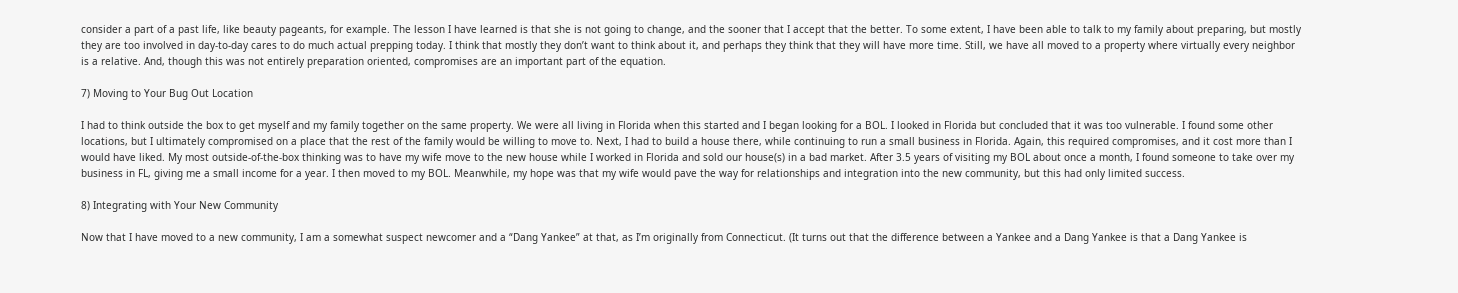consider a part of a past life, like beauty pageants, for example. The lesson I have learned is that she is not going to change, and the sooner that I accept that the better. To some extent, I have been able to talk to my family about preparing, but mostly they are too involved in day-to-day cares to do much actual prepping today. I think that mostly they don’t want to think about it, and perhaps they think that they will have more time. Still, we have all moved to a property where virtually every neighbor is a relative. And, though this was not entirely preparation oriented, compromises are an important part of the equation.

7) Moving to Your Bug Out Location

I had to think outside the box to get myself and my family together on the same property. We were all living in Florida when this started and I began looking for a BOL. I looked in Florida but concluded that it was too vulnerable. I found some other locations, but I ultimately compromised on a place that the rest of the family would be willing to move to. Next, I had to build a house there, while continuing to run a small business in Florida. Again, this required compromises, and it cost more than I would have liked. My most outside-of-the-box thinking was to have my wife move to the new house while I worked in Florida and sold our house(s) in a bad market. After 3.5 years of visiting my BOL about once a month, I found someone to take over my business in FL, giving me a small income for a year. I then moved to my BOL. Meanwhile, my hope was that my wife would pave the way for relationships and integration into the new community, but this had only limited success.

8) Integrating with Your New Community

Now that I have moved to a new community, I am a somewhat suspect newcomer and a “Dang Yankee” at that, as I’m originally from Connecticut. (It turns out that the difference between a Yankee and a Dang Yankee is that a Dang Yankee is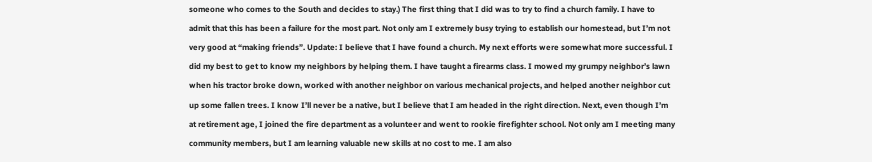someone who comes to the South and decides to stay.) The first thing that I did was to try to find a church family. I have to admit that this has been a failure for the most part. Not only am I extremely busy trying to establish our homestead, but I’m not very good at “making friends”. Update: I believe that I have found a church. My next efforts were somewhat more successful. I did my best to get to know my neighbors by helping them. I have taught a firearms class. I mowed my grumpy neighbor’s lawn when his tractor broke down, worked with another neighbor on various mechanical projects, and helped another neighbor cut up some fallen trees. I know I’ll never be a native, but I believe that I am headed in the right direction. Next, even though I’m at retirement age, I joined the fire department as a volunteer and went to rookie firefighter school. Not only am I meeting many community members, but I am learning valuable new skills at no cost to me. I am also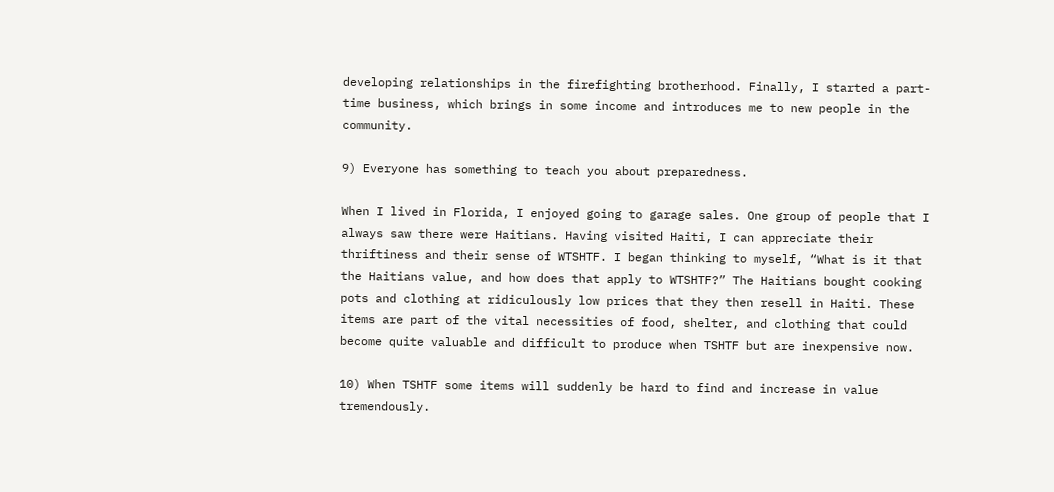developing relationships in the firefighting brotherhood. Finally, I started a part-time business, which brings in some income and introduces me to new people in the community.

9) Everyone has something to teach you about preparedness.

When I lived in Florida, I enjoyed going to garage sales. One group of people that I always saw there were Haitians. Having visited Haiti, I can appreciate their thriftiness and their sense of WTSHTF. I began thinking to myself, “What is it that the Haitians value, and how does that apply to WTSHTF?” The Haitians bought cooking pots and clothing at ridiculously low prices that they then resell in Haiti. These items are part of the vital necessities of food, shelter, and clothing that could become quite valuable and difficult to produce when TSHTF but are inexpensive now.

10) When TSHTF some items will suddenly be hard to find and increase in value tremendously.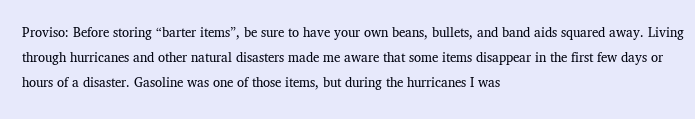Proviso: Before storing “barter items”, be sure to have your own beans, bullets, and band aids squared away. Living through hurricanes and other natural disasters made me aware that some items disappear in the first few days or hours of a disaster. Gasoline was one of those items, but during the hurricanes I was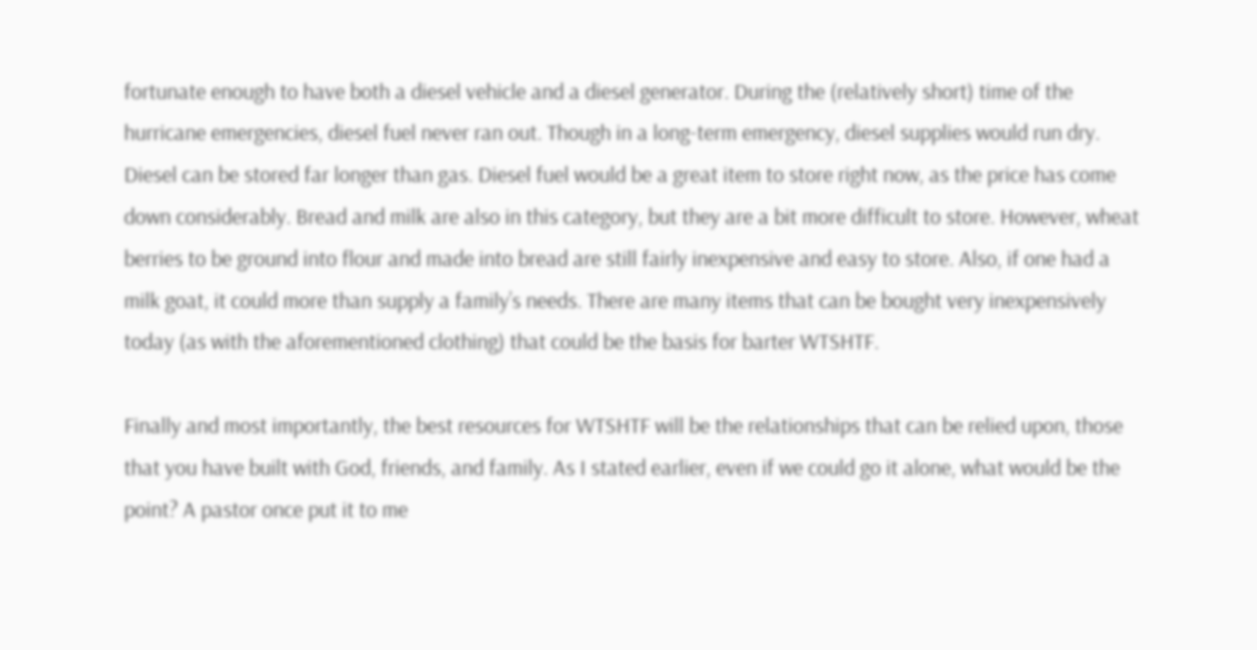fortunate enough to have both a diesel vehicle and a diesel generator. During the (relatively short) time of the hurricane emergencies, diesel fuel never ran out. Though in a long-term emergency, diesel supplies would run dry. Diesel can be stored far longer than gas. Diesel fuel would be a great item to store right now, as the price has come down considerably. Bread and milk are also in this category, but they are a bit more difficult to store. However, wheat berries to be ground into flour and made into bread are still fairly inexpensive and easy to store. Also, if one had a milk goat, it could more than supply a family’s needs. There are many items that can be bought very inexpensively today (as with the aforementioned clothing) that could be the basis for barter WTSHTF.

Finally and most importantly, the best resources for WTSHTF will be the relationships that can be relied upon, those that you have built with God, friends, and family. As I stated earlier, even if we could go it alone, what would be the point? A pastor once put it to me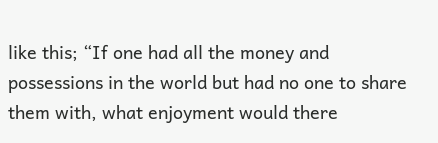like this; “If one had all the money and possessions in the world but had no one to share them with, what enjoyment would there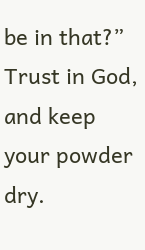be in that?” Trust in God, and keep your powder dry.